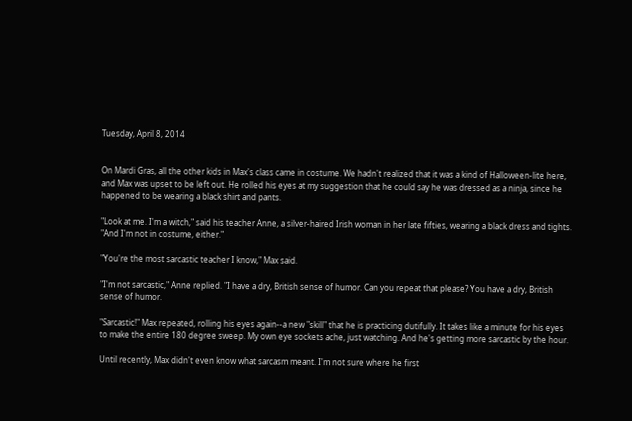Tuesday, April 8, 2014


On Mardi Gras, all the other kids in Max's class came in costume. We hadn't realized that it was a kind of Halloween-lite here, and Max was upset to be left out. He rolled his eyes at my suggestion that he could say he was dressed as a ninja, since he happened to be wearing a black shirt and pants.

"Look at me. I'm a witch," said his teacher Anne, a silver-haired Irish woman in her late fifties, wearing a black dress and tights. "And I'm not in costume, either."

"You're the most sarcastic teacher I know," Max said.

"I'm not sarcastic," Anne replied. "I have a dry, British sense of humor. Can you repeat that please? You have a dry, British sense of humor.

"Sarcastic!" Max repeated, rolling his eyes again--a new "skill" that he is practicing dutifully. It takes like a minute for his eyes to make the entire 180 degree sweep. My own eye sockets ache, just watching. And he's getting more sarcastic by the hour.

Until recently, Max didn't even know what sarcasm meant. I'm not sure where he first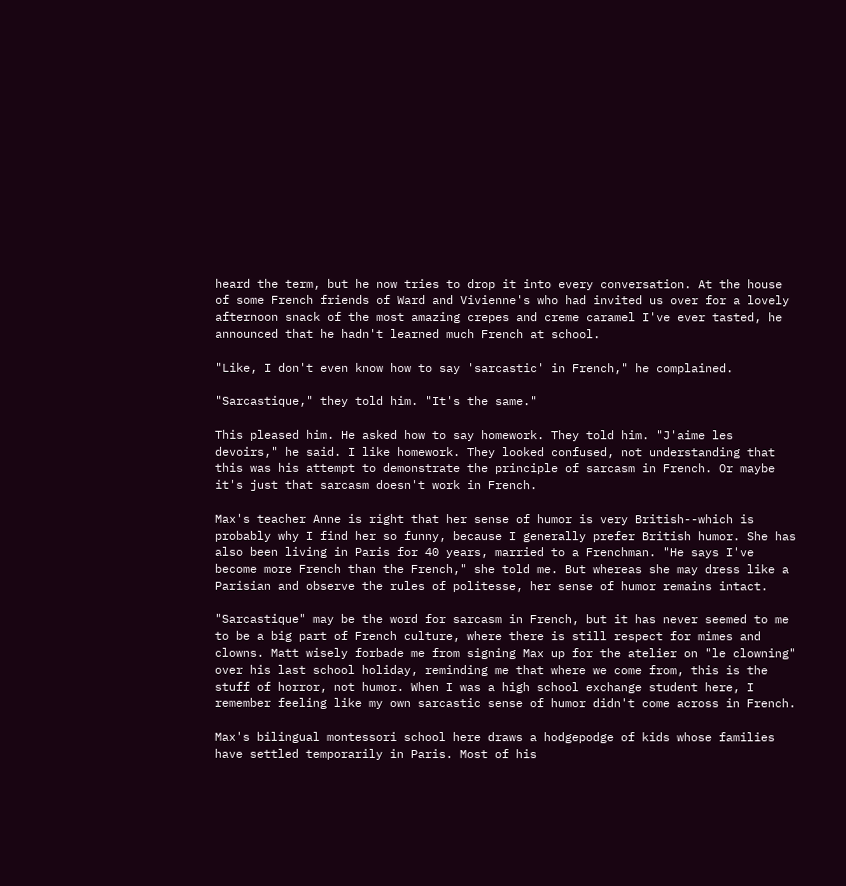heard the term, but he now tries to drop it into every conversation. At the house of some French friends of Ward and Vivienne's who had invited us over for a lovely afternoon snack of the most amazing crepes and creme caramel I've ever tasted, he announced that he hadn't learned much French at school.

"Like, I don't even know how to say 'sarcastic' in French," he complained.

"Sarcastique," they told him. "It's the same."

This pleased him. He asked how to say homework. They told him. "J'aime les devoirs," he said. I like homework. They looked confused, not understanding that this was his attempt to demonstrate the principle of sarcasm in French. Or maybe it's just that sarcasm doesn't work in French.

Max's teacher Anne is right that her sense of humor is very British--which is probably why I find her so funny, because I generally prefer British humor. She has also been living in Paris for 40 years, married to a Frenchman. "He says I've become more French than the French," she told me. But whereas she may dress like a Parisian and observe the rules of politesse, her sense of humor remains intact.

"Sarcastique" may be the word for sarcasm in French, but it has never seemed to me to be a big part of French culture, where there is still respect for mimes and clowns. Matt wisely forbade me from signing Max up for the atelier on "le clowning" over his last school holiday, reminding me that where we come from, this is the stuff of horror, not humor. When I was a high school exchange student here, I remember feeling like my own sarcastic sense of humor didn't come across in French.

Max's bilingual montessori school here draws a hodgepodge of kids whose families have settled temporarily in Paris. Most of his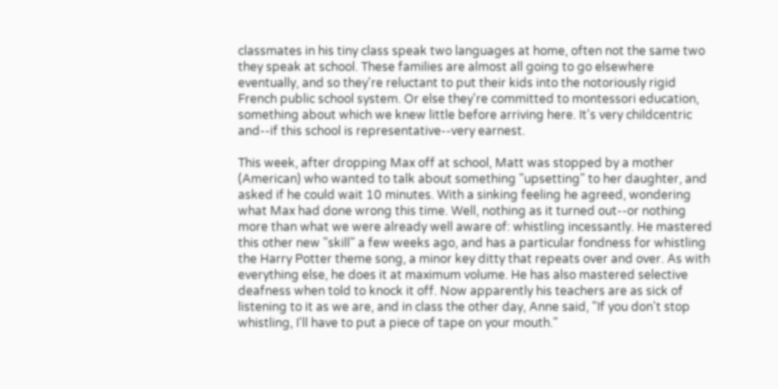classmates in his tiny class speak two languages at home, often not the same two they speak at school. These families are almost all going to go elsewhere eventually, and so they're reluctant to put their kids into the notoriously rigid French public school system. Or else they're committed to montessori education, something about which we knew little before arriving here. It's very childcentric and--if this school is representative--very earnest.

This week, after dropping Max off at school, Matt was stopped by a mother (American) who wanted to talk about something "upsetting" to her daughter, and asked if he could wait 10 minutes. With a sinking feeling he agreed, wondering what Max had done wrong this time. Well, nothing as it turned out--or nothing more than what we were already well aware of: whistling incessantly. He mastered this other new "skill" a few weeks ago, and has a particular fondness for whistling the Harry Potter theme song, a minor key ditty that repeats over and over. As with everything else, he does it at maximum volume. He has also mastered selective deafness when told to knock it off. Now apparently his teachers are as sick of listening to it as we are, and in class the other day, Anne said, "If you don't stop whistling, I'll have to put a piece of tape on your mouth."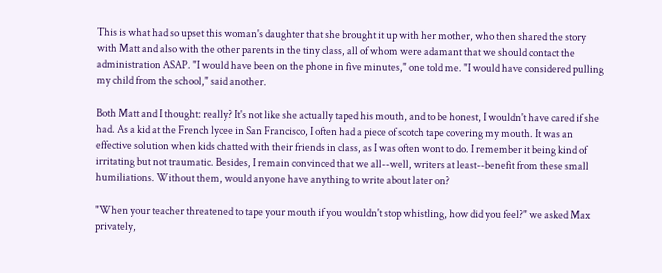This is what had so upset this woman's daughter that she brought it up with her mother, who then shared the story with Matt and also with the other parents in the tiny class, all of whom were adamant that we should contact the administration ASAP. "I would have been on the phone in five minutes," one told me. "I would have considered pulling my child from the school," said another.

Both Matt and I thought: really? It's not like she actually taped his mouth, and to be honest, I wouldn't have cared if she had. As a kid at the French lycee in San Francisco, I often had a piece of scotch tape covering my mouth. It was an effective solution when kids chatted with their friends in class, as I was often wont to do. I remember it being kind of irritating but not traumatic. Besides, I remain convinced that we all--well, writers at least--benefit from these small humiliations. Without them, would anyone have anything to write about later on?

"When your teacher threatened to tape your mouth if you wouldn't stop whistling, how did you feel?" we asked Max privately,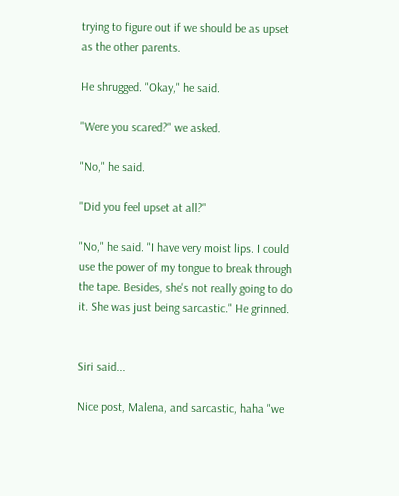trying to figure out if we should be as upset as the other parents.

He shrugged. "Okay," he said.

"Were you scared?" we asked.

"No," he said.

"Did you feel upset at all?"

"No," he said. "I have very moist lips. I could use the power of my tongue to break through the tape. Besides, she's not really going to do it. She was just being sarcastic." He grinned.


Siri said...

Nice post, Malena, and sarcastic, haha "we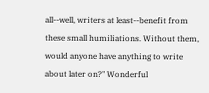all--well, writers at least--benefit from these small humiliations. Without them, would anyone have anything to write about later on?" Wonderful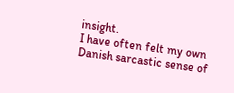insight.
I have often felt my own Danish sarcastic sense of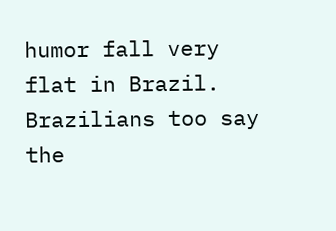humor fall very flat in Brazil. Brazilians too say the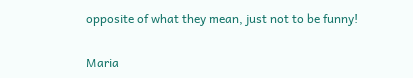opposite of what they mean, just not to be funny!

Maria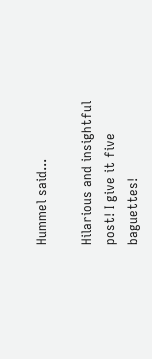Hummel said...

Hilarious and insightful post! I give it five baguettes!